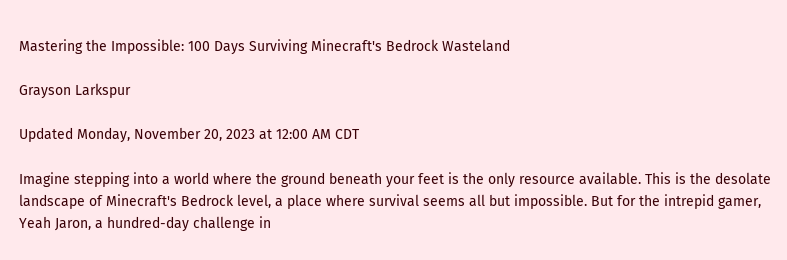Mastering the Impossible: 100 Days Surviving Minecraft's Bedrock Wasteland

Grayson Larkspur

Updated Monday, November 20, 2023 at 12:00 AM CDT

Imagine stepping into a world where the ground beneath your feet is the only resource available. This is the desolate landscape of Minecraft's Bedrock level, a place where survival seems all but impossible. But for the intrepid gamer, Yeah Jaron, a hundred-day challenge in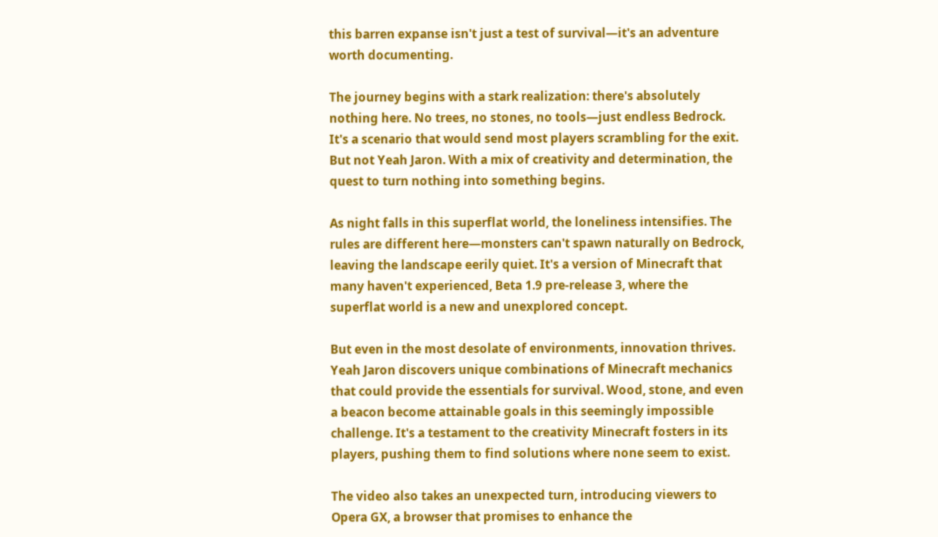this barren expanse isn't just a test of survival—it's an adventure worth documenting.

The journey begins with a stark realization: there's absolutely nothing here. No trees, no stones, no tools—just endless Bedrock. It's a scenario that would send most players scrambling for the exit. But not Yeah Jaron. With a mix of creativity and determination, the quest to turn nothing into something begins.

As night falls in this superflat world, the loneliness intensifies. The rules are different here—monsters can't spawn naturally on Bedrock, leaving the landscape eerily quiet. It's a version of Minecraft that many haven't experienced, Beta 1.9 pre-release 3, where the superflat world is a new and unexplored concept.

But even in the most desolate of environments, innovation thrives. Yeah Jaron discovers unique combinations of Minecraft mechanics that could provide the essentials for survival. Wood, stone, and even a beacon become attainable goals in this seemingly impossible challenge. It's a testament to the creativity Minecraft fosters in its players, pushing them to find solutions where none seem to exist.

The video also takes an unexpected turn, introducing viewers to Opera GX, a browser that promises to enhance the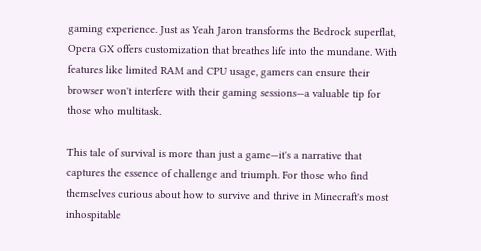gaming experience. Just as Yeah Jaron transforms the Bedrock superflat, Opera GX offers customization that breathes life into the mundane. With features like limited RAM and CPU usage, gamers can ensure their browser won't interfere with their gaming sessions—a valuable tip for those who multitask.

This tale of survival is more than just a game—it's a narrative that captures the essence of challenge and triumph. For those who find themselves curious about how to survive and thrive in Minecraft's most inhospitable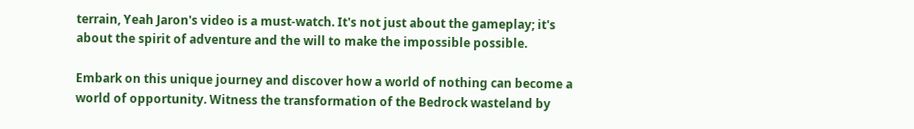terrain, Yeah Jaron's video is a must-watch. It's not just about the gameplay; it's about the spirit of adventure and the will to make the impossible possible.

Embark on this unique journey and discover how a world of nothing can become a world of opportunity. Witness the transformation of the Bedrock wasteland by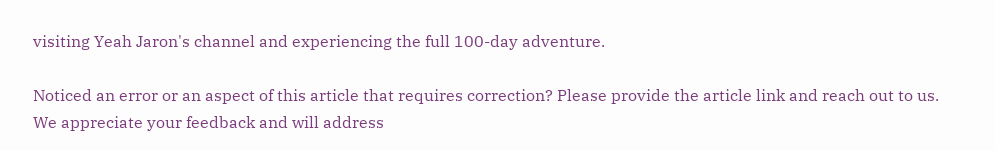visiting Yeah Jaron's channel and experiencing the full 100-day adventure.

Noticed an error or an aspect of this article that requires correction? Please provide the article link and reach out to us. We appreciate your feedback and will address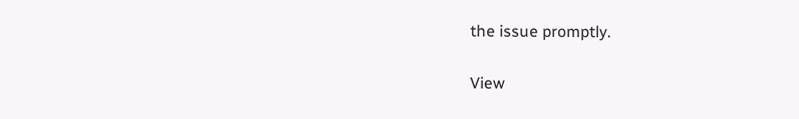the issue promptly.

View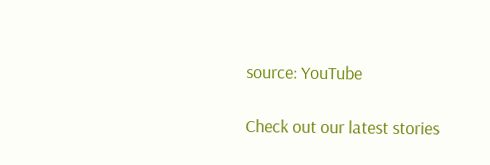source: YouTube

Check out our latest stories